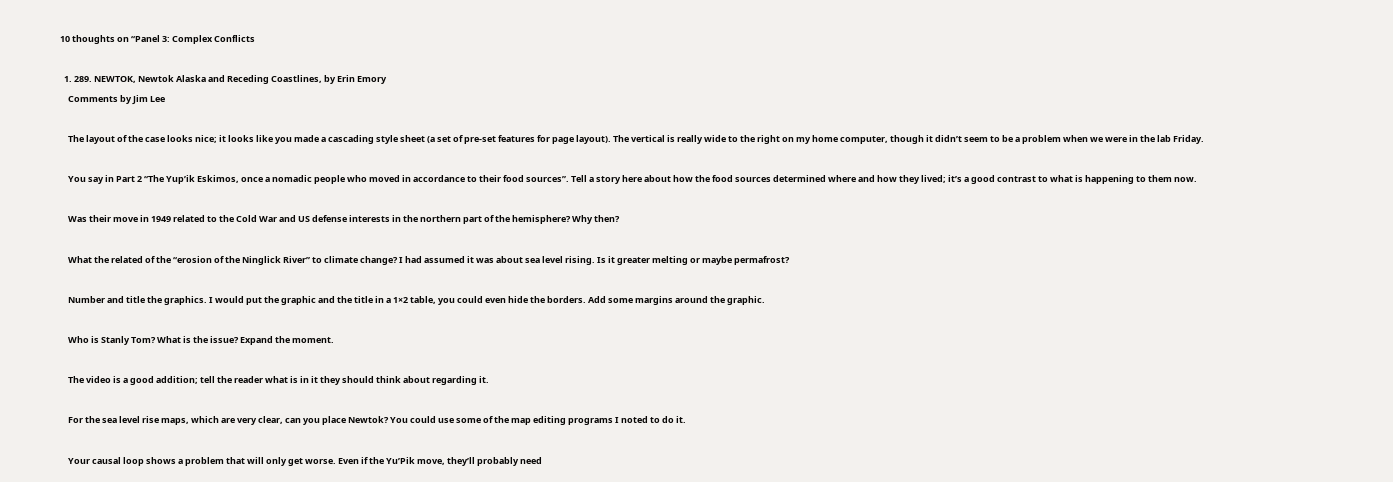10 thoughts on “Panel 3: Complex Conflicts

  1. 289. NEWTOK, Newtok Alaska and Receding Coastlines, by Erin Emory
    Comments by Jim Lee

    The layout of the case looks nice; it looks like you made a cascading style sheet (a set of pre-set features for page layout). The vertical is really wide to the right on my home computer, though it didn’t seem to be a problem when we were in the lab Friday.

    You say in Part 2 “The Yup’ik Eskimos, once a nomadic people who moved in accordance to their food sources”. Tell a story here about how the food sources determined where and how they lived; it’s a good contrast to what is happening to them now.

    Was their move in 1949 related to the Cold War and US defense interests in the northern part of the hemisphere? Why then?

    What the related of the “erosion of the Ninglick River” to climate change? I had assumed it was about sea level rising. Is it greater melting or maybe permafrost?

    Number and title the graphics. I would put the graphic and the title in a 1×2 table, you could even hide the borders. Add some margins around the graphic.

    Who is Stanly Tom? What is the issue? Expand the moment.

    The video is a good addition; tell the reader what is in it they should think about regarding it.

    For the sea level rise maps, which are very clear, can you place Newtok? You could use some of the map editing programs I noted to do it.

    Your causal loop shows a problem that will only get worse. Even if the Yu’Pik move, they’ll probably need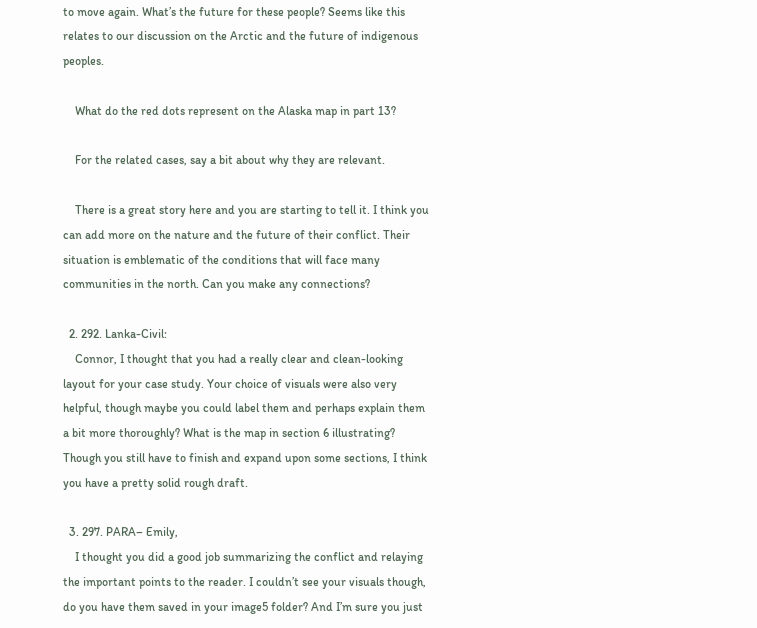to move again. What’s the future for these people? Seems like this relates to our discussion on the Arctic and the future of indigenous peoples.

    What do the red dots represent on the Alaska map in part 13?

    For the related cases, say a bit about why they are relevant.

    There is a great story here and you are starting to tell it. I think you can add more on the nature and the future of their conflict. Their situation is emblematic of the conditions that will face many communities in the north. Can you make any connections?

  2. 292. Lanka-Civil:
    Connor, I thought that you had a really clear and clean-looking layout for your case study. Your choice of visuals were also very helpful, though maybe you could label them and perhaps explain them a bit more thoroughly? What is the map in section 6 illustrating? Though you still have to finish and expand upon some sections, I think you have a pretty solid rough draft.

  3. 297. PARA– Emily,
    I thought you did a good job summarizing the conflict and relaying the important points to the reader. I couldn’t see your visuals though, do you have them saved in your image5 folder? And I’m sure you just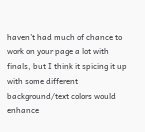haven’t had much of chance to work on your page a lot with finals, but I think it spicing it up with some different background/text colors would enhance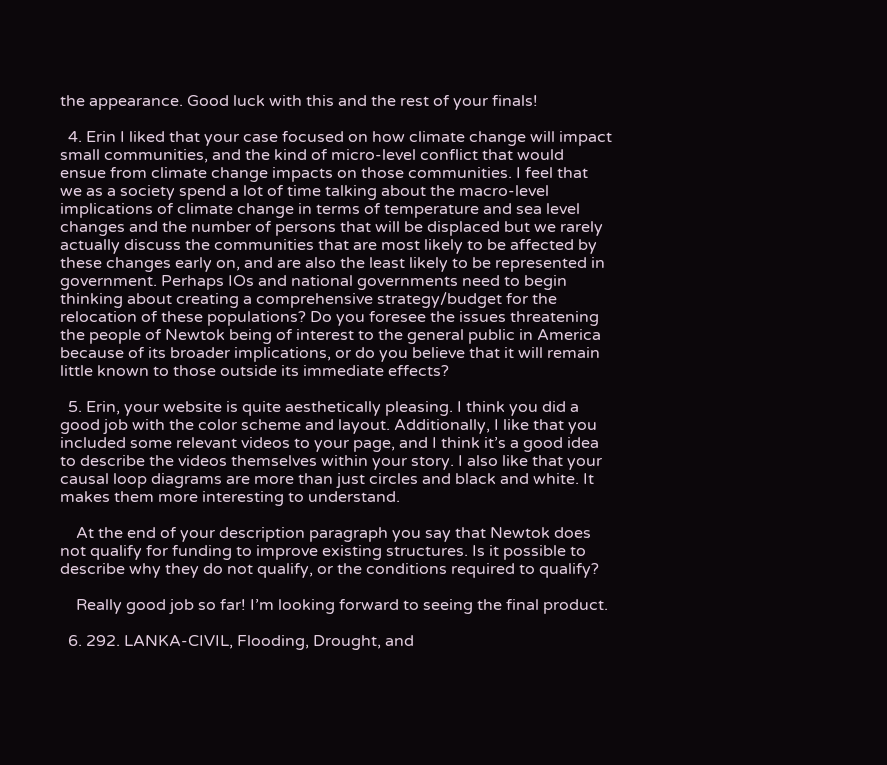the appearance. Good luck with this and the rest of your finals!

  4. Erin I liked that your case focused on how climate change will impact small communities, and the kind of micro-level conflict that would ensue from climate change impacts on those communities. I feel that we as a society spend a lot of time talking about the macro-level implications of climate change in terms of temperature and sea level changes and the number of persons that will be displaced but we rarely actually discuss the communities that are most likely to be affected by these changes early on, and are also the least likely to be represented in government. Perhaps IOs and national governments need to begin thinking about creating a comprehensive strategy/budget for the relocation of these populations? Do you foresee the issues threatening the people of Newtok being of interest to the general public in America because of its broader implications, or do you believe that it will remain little known to those outside its immediate effects?

  5. Erin, your website is quite aesthetically pleasing. I think you did a good job with the color scheme and layout. Additionally, I like that you included some relevant videos to your page, and I think it’s a good idea to describe the videos themselves within your story. I also like that your causal loop diagrams are more than just circles and black and white. It makes them more interesting to understand.

    At the end of your description paragraph you say that Newtok does not qualify for funding to improve existing structures. Is it possible to describe why they do not qualify, or the conditions required to qualify?

    Really good job so far! I’m looking forward to seeing the final product.

  6. 292. LANKA-CIVIL, Flooding, Drought, and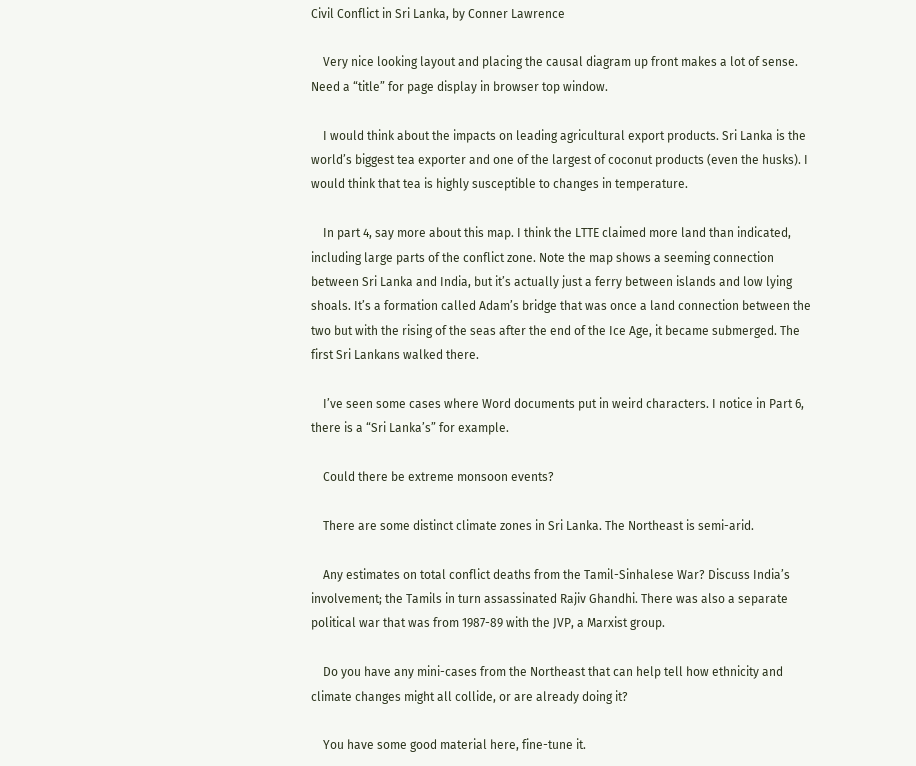Civil Conflict in Sri Lanka, by Conner Lawrence

    Very nice looking layout and placing the causal diagram up front makes a lot of sense. Need a “title” for page display in browser top window.

    I would think about the impacts on leading agricultural export products. Sri Lanka is the world’s biggest tea exporter and one of the largest of coconut products (even the husks). I would think that tea is highly susceptible to changes in temperature.

    In part 4, say more about this map. I think the LTTE claimed more land than indicated, including large parts of the conflict zone. Note the map shows a seeming connection between Sri Lanka and India, but it’s actually just a ferry between islands and low lying shoals. It’s a formation called Adam’s bridge that was once a land connection between the two but with the rising of the seas after the end of the Ice Age, it became submerged. The first Sri Lankans walked there.

    I’ve seen some cases where Word documents put in weird characters. I notice in Part 6, there is a “Sri Lanka’s” for example.

    Could there be extreme monsoon events?

    There are some distinct climate zones in Sri Lanka. The Northeast is semi-arid.

    Any estimates on total conflict deaths from the Tamil-Sinhalese War? Discuss India’s involvement; the Tamils in turn assassinated Rajiv Ghandhi. There was also a separate political war that was from 1987-89 with the JVP, a Marxist group.

    Do you have any mini-cases from the Northeast that can help tell how ethnicity and climate changes might all collide, or are already doing it?

    You have some good material here, fine-tune it.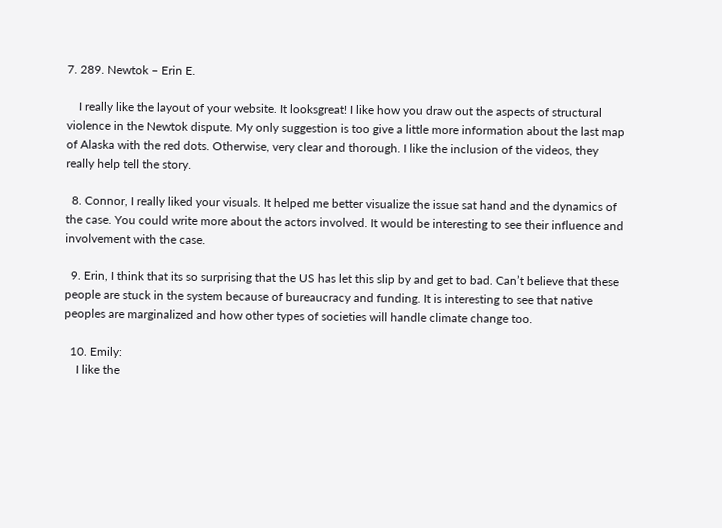7. 289. Newtok – Erin E.

    I really like the layout of your website. It looksgreat! I like how you draw out the aspects of structural violence in the Newtok dispute. My only suggestion is too give a little more information about the last map of Alaska with the red dots. Otherwise, very clear and thorough. I like the inclusion of the videos, they really help tell the story.

  8. Connor, I really liked your visuals. It helped me better visualize the issue sat hand and the dynamics of the case. You could write more about the actors involved. It would be interesting to see their influence and involvement with the case.

  9. Erin, I think that its so surprising that the US has let this slip by and get to bad. Can’t believe that these people are stuck in the system because of bureaucracy and funding. It is interesting to see that native peoples are marginalized and how other types of societies will handle climate change too.

  10. Emily:
    I like the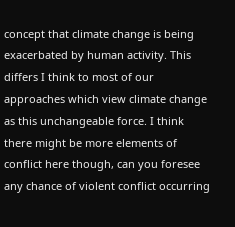concept that climate change is being exacerbated by human activity. This differs I think to most of our approaches which view climate change as this unchangeable force. I think there might be more elements of conflict here though, can you foresee any chance of violent conflict occurring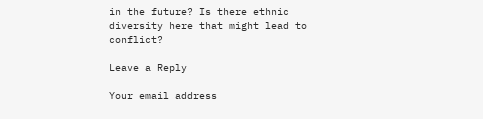in the future? Is there ethnic diversity here that might lead to conflict?

Leave a Reply

Your email address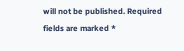will not be published. Required fields are marked *